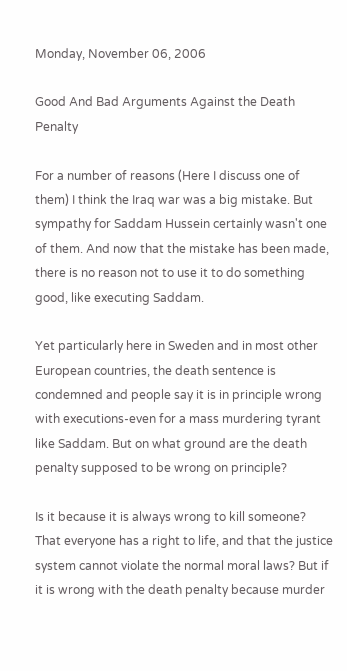Monday, November 06, 2006

Good And Bad Arguments Against the Death Penalty

For a number of reasons (Here I discuss one of them) I think the Iraq war was a big mistake. But sympathy for Saddam Hussein certainly wasn't one of them. And now that the mistake has been made, there is no reason not to use it to do something good, like executing Saddam.

Yet particularly here in Sweden and in most other European countries, the death sentence is condemned and people say it is in principle wrong with executions-even for a mass murdering tyrant like Saddam. But on what ground are the death penalty supposed to be wrong on principle?

Is it because it is always wrong to kill someone? That everyone has a right to life, and that the justice system cannot violate the normal moral laws? But if it is wrong with the death penalty because murder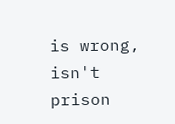is wrong, isn't prison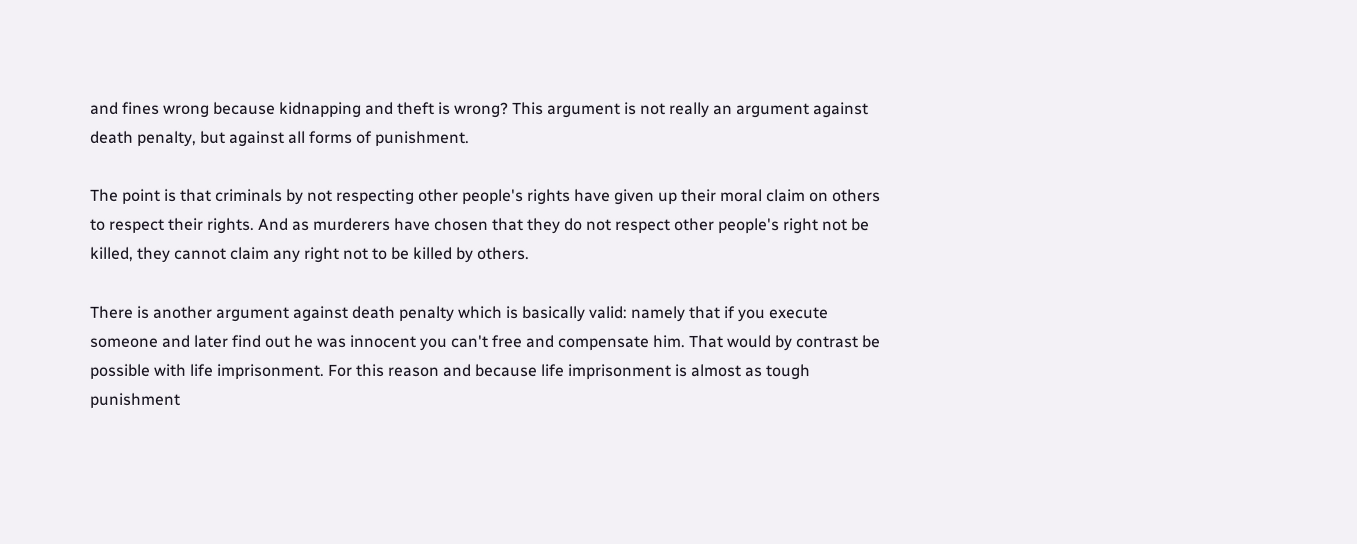and fines wrong because kidnapping and theft is wrong? This argument is not really an argument against death penalty, but against all forms of punishment.

The point is that criminals by not respecting other people's rights have given up their moral claim on others to respect their rights. And as murderers have chosen that they do not respect other people's right not be killed, they cannot claim any right not to be killed by others.

There is another argument against death penalty which is basically valid: namely that if you execute someone and later find out he was innocent you can't free and compensate him. That would by contrast be possible with life imprisonment. For this reason and because life imprisonment is almost as tough punishment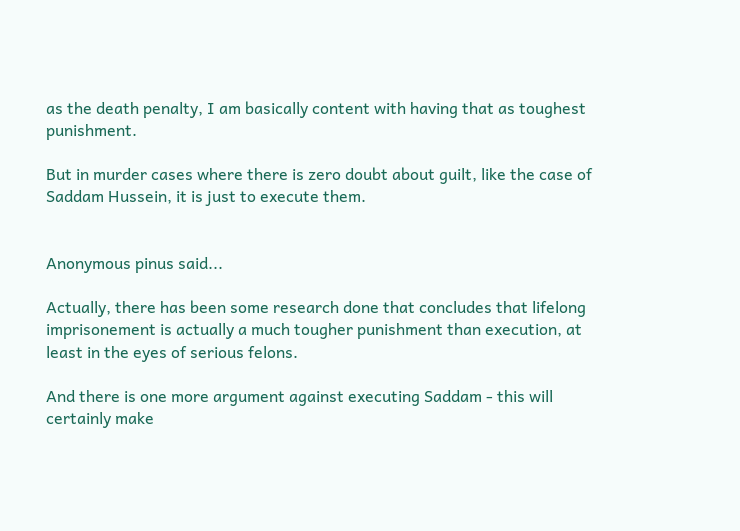as the death penalty, I am basically content with having that as toughest punishment.

But in murder cases where there is zero doubt about guilt, like the case of Saddam Hussein, it is just to execute them.


Anonymous pinus said...

Actually, there has been some research done that concludes that lifelong imprisonement is actually a much tougher punishment than execution, at least in the eyes of serious felons.

And there is one more argument against executing Saddam - this will certainly make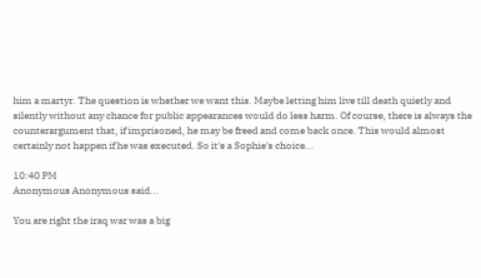him a martyr. The question is whether we want this. Maybe letting him live till death quietly and silently without any chance for public appearances would do less harm. Of course, there is always the counterargument that, if imprisoned, he may be freed and come back once. This would almost certainly not happen if he was executed. So it's a Sophie's choice...

10:40 PM
Anonymous Anonymous said...

You are right the iraq war was a big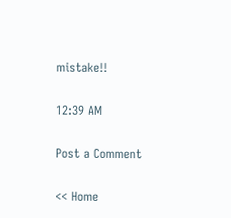mistake!!

12:39 AM

Post a Comment

<< Home